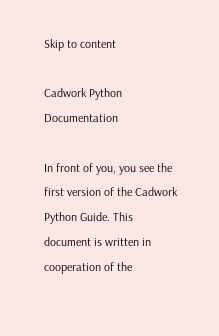Skip to content

Cadwork Python Documentation

In front of you, you see the first version of the Cadwork Python Guide. This document is written in cooperation of the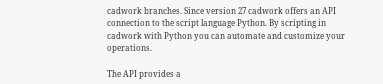cadwork branches. Since version 27 cadwork offers an API connection to the script language Python. By scripting in cadwork with Python you can automate and customize your operations.

The API provides a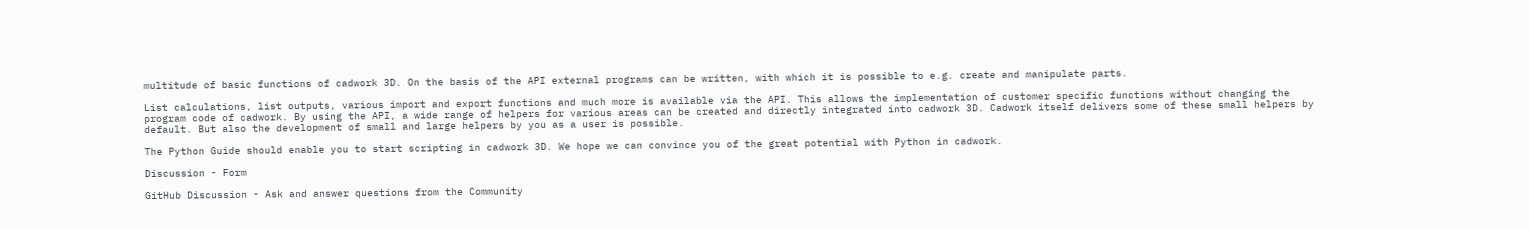multitude of basic functions of cadwork 3D. On the basis of the API external programs can be written, with which it is possible to e.g. create and manipulate parts.

List calculations, list outputs, various import and export functions and much more is available via the API. This allows the implementation of customer specific functions without changing the program code of cadwork. By using the API, a wide range of helpers for various areas can be created and directly integrated into cadwork 3D. Cadwork itself delivers some of these small helpers by default. But also the development of small and large helpers by you as a user is possible.

The Python Guide should enable you to start scripting in cadwork 3D. We hope we can convince you of the great potential with Python in cadwork.

Discussion - Form

GitHub Discussion - Ask and answer questions from the Community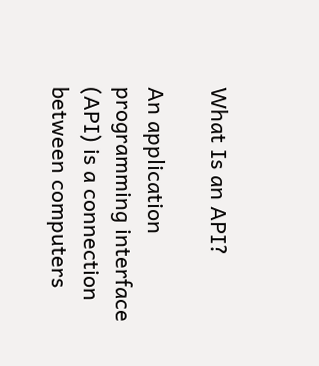What Is an API?

An application programming interface (API) is a connection between computers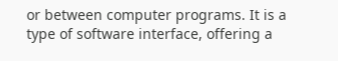or between computer programs. It is a type of software interface, offering a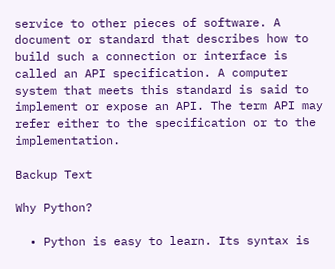service to other pieces of software. A document or standard that describes how to build such a connection or interface is called an API specification. A computer system that meets this standard is said to implement or expose an API. The term API may refer either to the specification or to the implementation.

Backup Text

Why Python?

  • Python is easy to learn. Its syntax is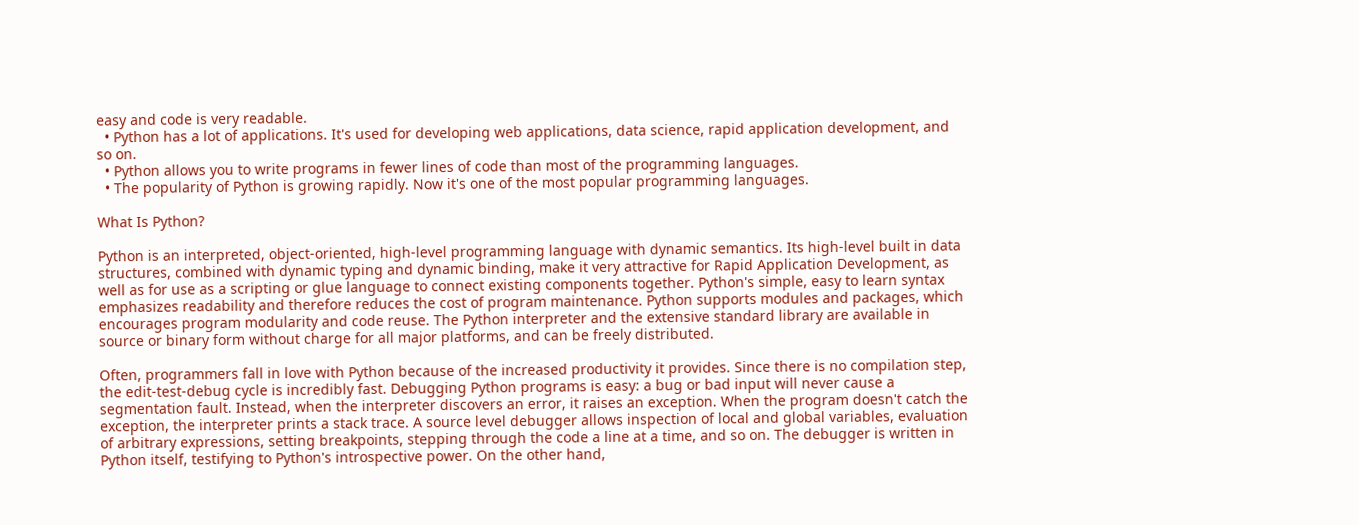easy and code is very readable.
  • Python has a lot of applications. It's used for developing web applications, data science, rapid application development, and so on.
  • Python allows you to write programs in fewer lines of code than most of the programming languages.
  • The popularity of Python is growing rapidly. Now it's one of the most popular programming languages.

What Is Python?

Python is an interpreted, object-oriented, high-level programming language with dynamic semantics. Its high-level built in data structures, combined with dynamic typing and dynamic binding, make it very attractive for Rapid Application Development, as well as for use as a scripting or glue language to connect existing components together. Python's simple, easy to learn syntax emphasizes readability and therefore reduces the cost of program maintenance. Python supports modules and packages, which encourages program modularity and code reuse. The Python interpreter and the extensive standard library are available in source or binary form without charge for all major platforms, and can be freely distributed.

Often, programmers fall in love with Python because of the increased productivity it provides. Since there is no compilation step, the edit-test-debug cycle is incredibly fast. Debugging Python programs is easy: a bug or bad input will never cause a segmentation fault. Instead, when the interpreter discovers an error, it raises an exception. When the program doesn't catch the exception, the interpreter prints a stack trace. A source level debugger allows inspection of local and global variables, evaluation of arbitrary expressions, setting breakpoints, stepping through the code a line at a time, and so on. The debugger is written in Python itself, testifying to Python's introspective power. On the other hand,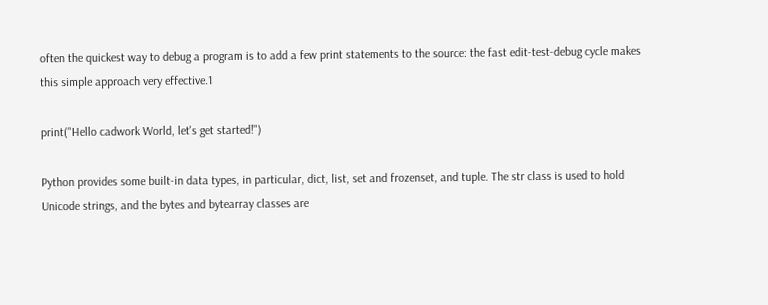often the quickest way to debug a program is to add a few print statements to the source: the fast edit-test-debug cycle makes this simple approach very effective.1

print("Hello cadwork World, let's get started!")

Python provides some built-in data types, in particular, dict, list, set and frozenset, and tuple. The str class is used to hold Unicode strings, and the bytes and bytearray classes are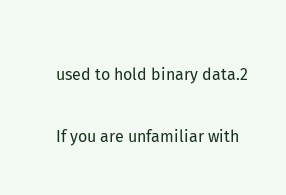used to hold binary data.2

If you are unfamiliar with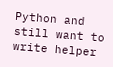Python and still want to write helper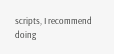scripts, I recommend doing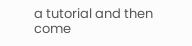a tutorial and then come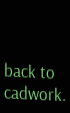back to cadwork.